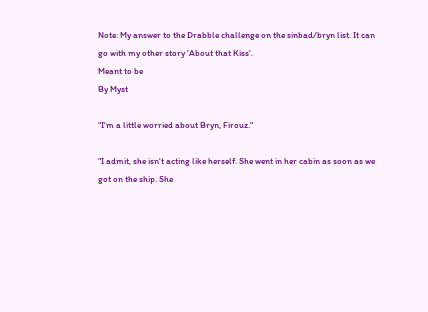Note: My answer to the Drabble challenge on the sinbad/bryn list. It can go with my other story 'About that Kiss'.
Meant to be
By Myst

"I'm a little worried about Bryn, Firouz."

"I admit, she isn't acting like herself. She went in her cabin as soon as we got on the ship. She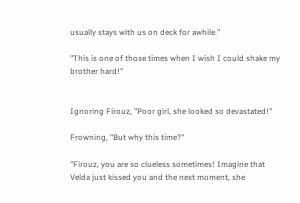usually stays with us on deck for awhile."

"This is one of those times when I wish I could shake my brother hard!"


Ignoring Firouz, "Poor girl, she looked so devastated!"

Frowning, "But why this time?"

"Firouz, you are so clueless sometimes! Imagine that Velda just kissed you and the next moment, she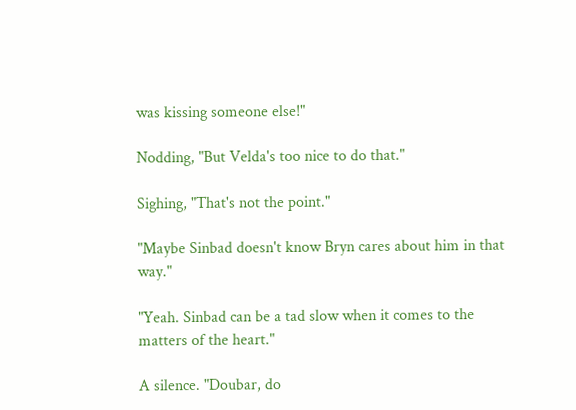was kissing someone else!"

Nodding, "But Velda's too nice to do that."

Sighing, "That's not the point."

"Maybe Sinbad doesn't know Bryn cares about him in that way."

"Yeah. Sinbad can be a tad slow when it comes to the matters of the heart."

A silence. "Doubar, do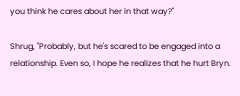you think he cares about her in that way?"

Shrug, "Probably, but he's scared to be engaged into a relationship. Even so, I hope he realizes that he hurt Bryn.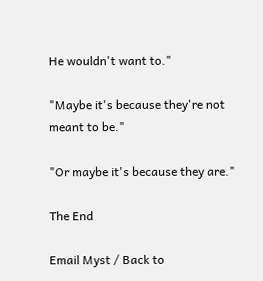He wouldn't want to."

"Maybe it's because they're not meant to be."

"Or maybe it's because they are."

The End

Email Myst / Back to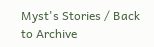Myst's Stories / Back to Archive